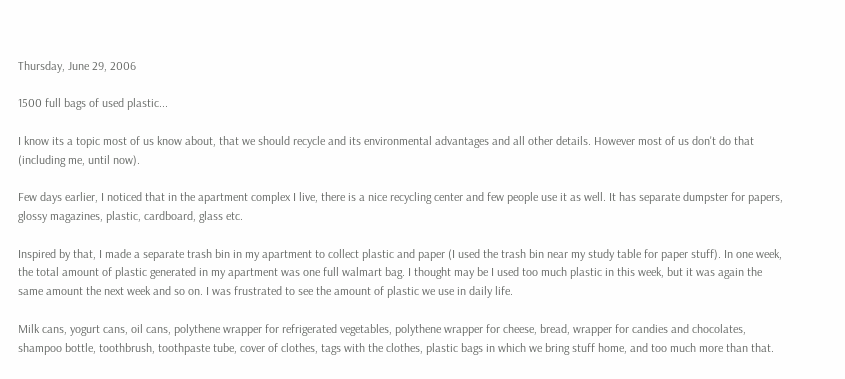Thursday, June 29, 2006

1500 full bags of used plastic...

I know its a topic most of us know about, that we should recycle and its environmental advantages and all other details. However most of us don't do that (including me, until now).

Few days earlier, I noticed that in the apartment complex I live, there is a nice recycling center and few people use it as well. It has separate dumpster for papers, glossy magazines, plastic, cardboard, glass etc.

Inspired by that, I made a separate trash bin in my apartment to collect plastic and paper (I used the trash bin near my study table for paper stuff). In one week, the total amount of plastic generated in my apartment was one full walmart bag. I thought may be I used too much plastic in this week, but it was again the same amount the next week and so on. I was frustrated to see the amount of plastic we use in daily life.

Milk cans, yogurt cans, oil cans, polythene wrapper for refrigerated vegetables, polythene wrapper for cheese, bread, wrapper for candies and chocolates, shampoo bottle, toothbrush, toothpaste tube, cover of clothes, tags with the clothes, plastic bags in which we bring stuff home, and too much more than that.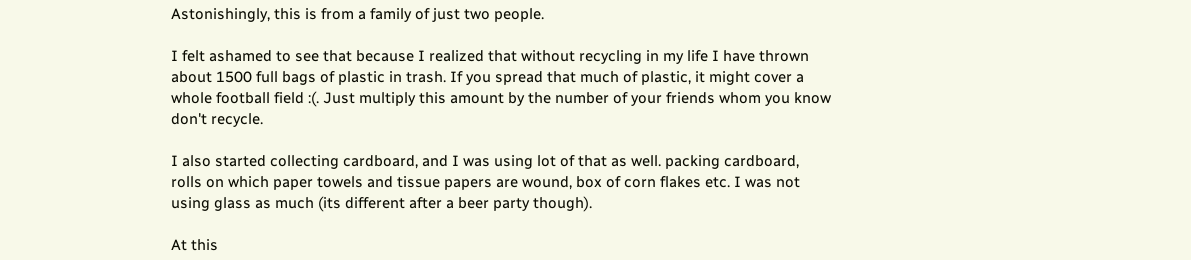Astonishingly, this is from a family of just two people.

I felt ashamed to see that because I realized that without recycling in my life I have thrown about 1500 full bags of plastic in trash. If you spread that much of plastic, it might cover a whole football field :(. Just multiply this amount by the number of your friends whom you know don't recycle.

I also started collecting cardboard, and I was using lot of that as well. packing cardboard, rolls on which paper towels and tissue papers are wound, box of corn flakes etc. I was not using glass as much (its different after a beer party though).

At this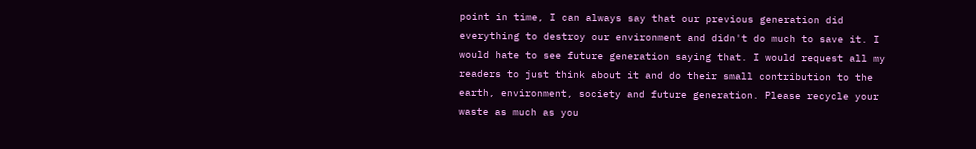point in time, I can always say that our previous generation did everything to destroy our environment and didn't do much to save it. I would hate to see future generation saying that. I would request all my readers to just think about it and do their small contribution to the earth, environment, society and future generation. Please recycle your waste as much as you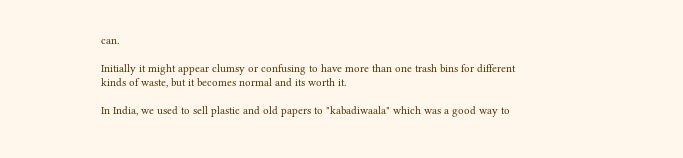can.

Initially it might appear clumsy or confusing to have more than one trash bins for different kinds of waste, but it becomes normal and its worth it.

In India, we used to sell plastic and old papers to "kabadiwaala" which was a good way to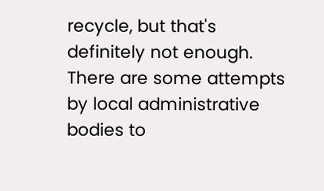recycle, but that's definitely not enough. There are some attempts by local administrative bodies to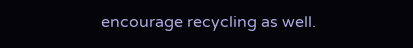encourage recycling as well.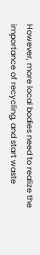However, more local bodies need to realize the importance of recycling, and start waste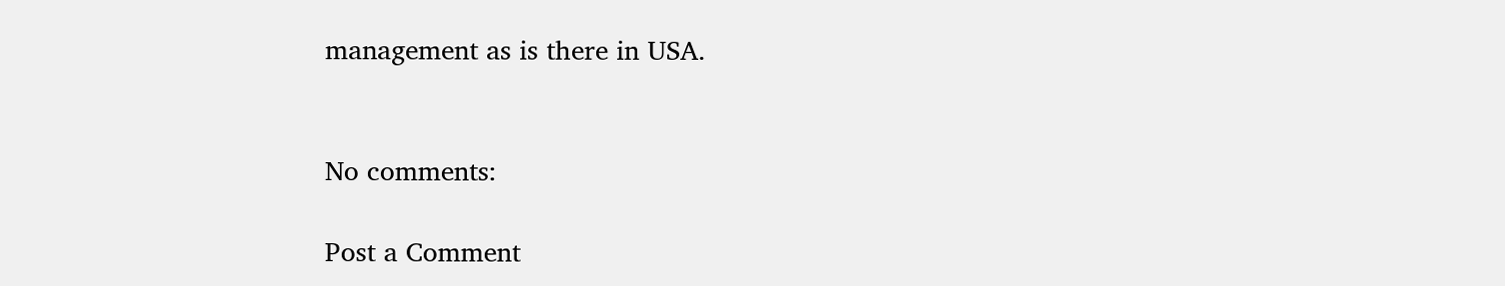management as is there in USA.


No comments:

Post a Comment